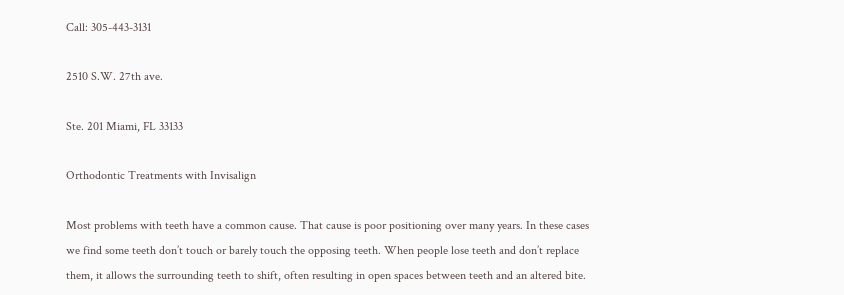Call: 305-443-3131

2510 S.W. 27th ave.

Ste. 201 Miami, FL 33133

Orthodontic Treatments with Invisalign

Most problems with teeth have a common cause. That cause is poor positioning over many years. In these cases we find some teeth don’t touch or barely touch the opposing teeth. When people lose teeth and don’t replace them, it allows the surrounding teeth to shift, often resulting in open spaces between teeth and an altered bite.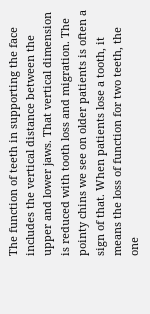The function of teeth in supporting the face includes the vertical distance between the upper and lower jaws. That vertical dimension is reduced with tooth loss and migration. The pointy chins we see on older patients is often a sign of that. When patients lose a tooth, it means the loss of function for two teeth, the one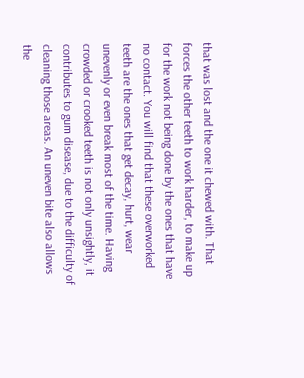that was lost and the one it chewed with. That forces the other teeth to work harder, to make up for the work not being done by the ones that have no contact. You will find that these overworked teeth are the ones that get decay, hurt, wear unevenly or even break most of the time. Having crowded or crooked teeth is not only unsightly, it contributes to gum disease, due to the difficulty of cleaning those areas. An uneven bite also allows the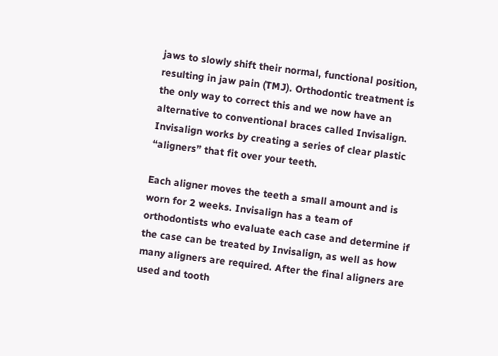jaws to slowly shift their normal, functional position, resulting in jaw pain (TMJ). Orthodontic treatment is the only way to correct this and we now have an alternative to conventional braces called Invisalign. Invisalign works by creating a series of clear plastic “aligners” that fit over your teeth.

Each aligner moves the teeth a small amount and is worn for 2 weeks. Invisalign has a team of orthodontists who evaluate each case and determine if the case can be treated by Invisalign, as well as how many aligners are required. After the final aligners are used and tooth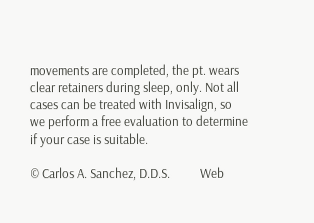movements are completed, the pt. wears clear retainers during sleep, only. Not all cases can be treated with Invisalign, so we perform a free evaluation to determine if your case is suitable.

© Carlos A. Sanchez, D.D.S.          Web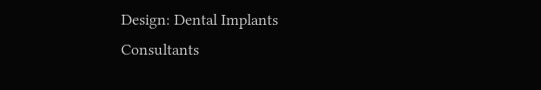Design: Dental Implants Consultants